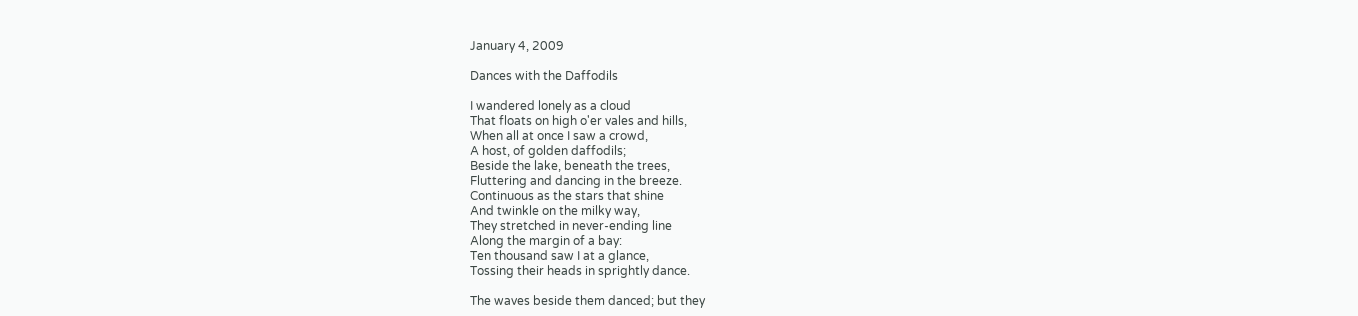January 4, 2009

Dances with the Daffodils

I wandered lonely as a cloud
That floats on high o'er vales and hills,
When all at once I saw a crowd,
A host, of golden daffodils;
Beside the lake, beneath the trees,
Fluttering and dancing in the breeze.
Continuous as the stars that shine
And twinkle on the milky way,
They stretched in never-ending line
Along the margin of a bay:
Ten thousand saw I at a glance,
Tossing their heads in sprightly dance.

The waves beside them danced; but they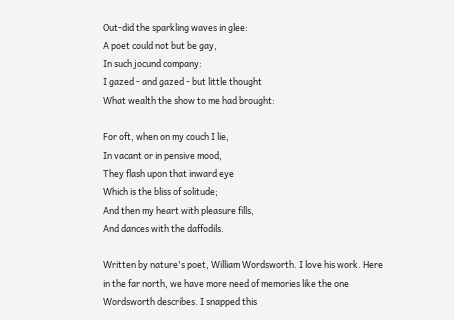Out-did the sparkling waves in glee:
A poet could not but be gay,
In such jocund company:
I gazed - and gazed - but little thought
What wealth the show to me had brought:

For oft, when on my couch I lie,
In vacant or in pensive mood,
They flash upon that inward eye
Which is the bliss of solitude;
And then my heart with pleasure fills,
And dances with the daffodils.

Written by nature's poet, William Wordsworth. I love his work. Here in the far north, we have more need of memories like the one Wordsworth describes. I snapped this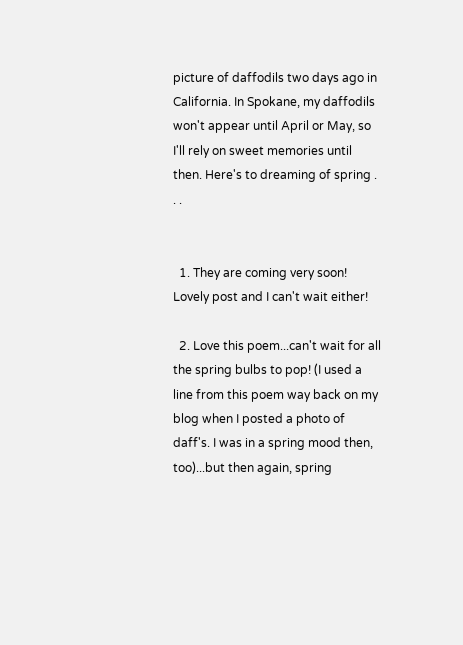picture of daffodils two days ago in California. In Spokane, my daffodils won't appear until April or May, so I'll rely on sweet memories until then. Here's to dreaming of spring . . .


  1. They are coming very soon! Lovely post and I can't wait either!

  2. Love this poem...can't wait for all the spring bulbs to pop! (I used a line from this poem way back on my blog when I posted a photo of daff's. I was in a spring mood then, too)...but then again, spring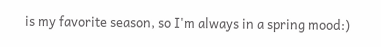is my favorite season, so I'm always in a spring mood:)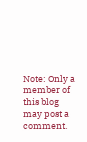Note: Only a member of this blog may post a comment.